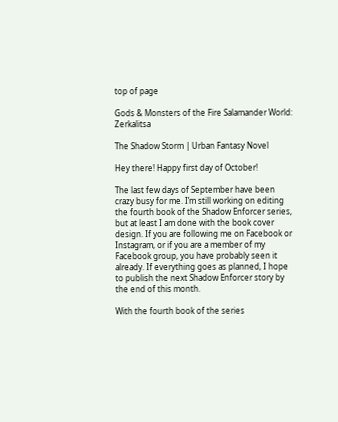top of page

Gods & Monsters of the Fire Salamander World: Zerkalitsa

The Shadow Storm | Urban Fantasy Novel

Hey there! Happy first day of October!

The last few days of September have been crazy busy for me. I’m still working on editing the fourth book of the Shadow Enforcer series, but at least I am done with the book cover design. If you are following me on Facebook or Instagram, or if you are a member of my Facebook group, you have probably seen it already. If everything goes as planned, I hope to publish the next Shadow Enforcer story by the end of this month.

With the fourth book of the series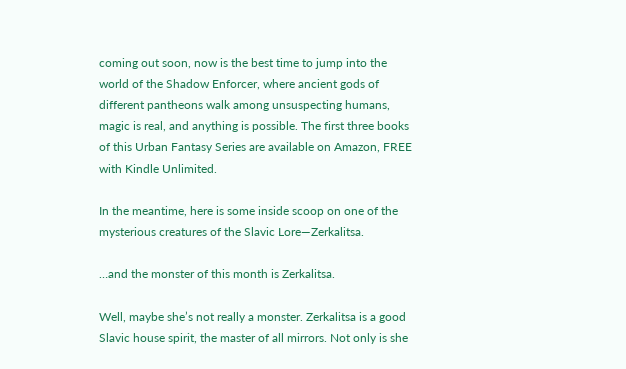coming out soon, now is the best time to jump into the world of the Shadow Enforcer, where ancient gods of different pantheons walk among unsuspecting humans, magic is real, and anything is possible. The first three books of this Urban Fantasy Series are available on Amazon, FREE with Kindle Unlimited.

In the meantime, here is some inside scoop on one of the mysterious creatures of the Slavic Lore—Zerkalitsa.

…and the monster of this month is Zerkalitsa.

Well, maybe she’s not really a monster. Zerkalitsa is a good Slavic house spirit, the master of all mirrors. Not only is she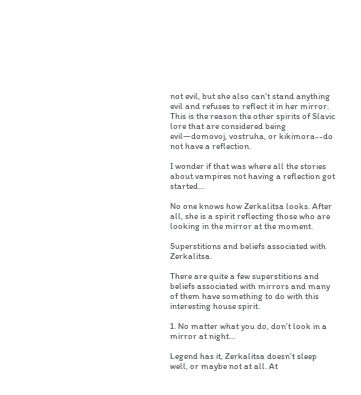not evil, but she also can’t stand anything evil and refuses to reflect it in her mirror. This is the reason the other spirits of Slavic lore that are considered being evil—domovoj, vostruha, or kikimora--do not have a reflection.

I wonder if that was where all the stories about vampires not having a reflection got started…

No one knows how Zerkalitsa looks. After all, she is a spirit reflecting those who are looking in the mirror at the moment.

Superstitions and beliefs associated with Zerkalitsa.

There are quite a few superstitions and beliefs associated with mirrors and many of them have something to do with this interesting house spirit.

1. No matter what you do, don’t look in a mirror at night…

Legend has it, Zerkalitsa doesn’t sleep well, or maybe not at all. At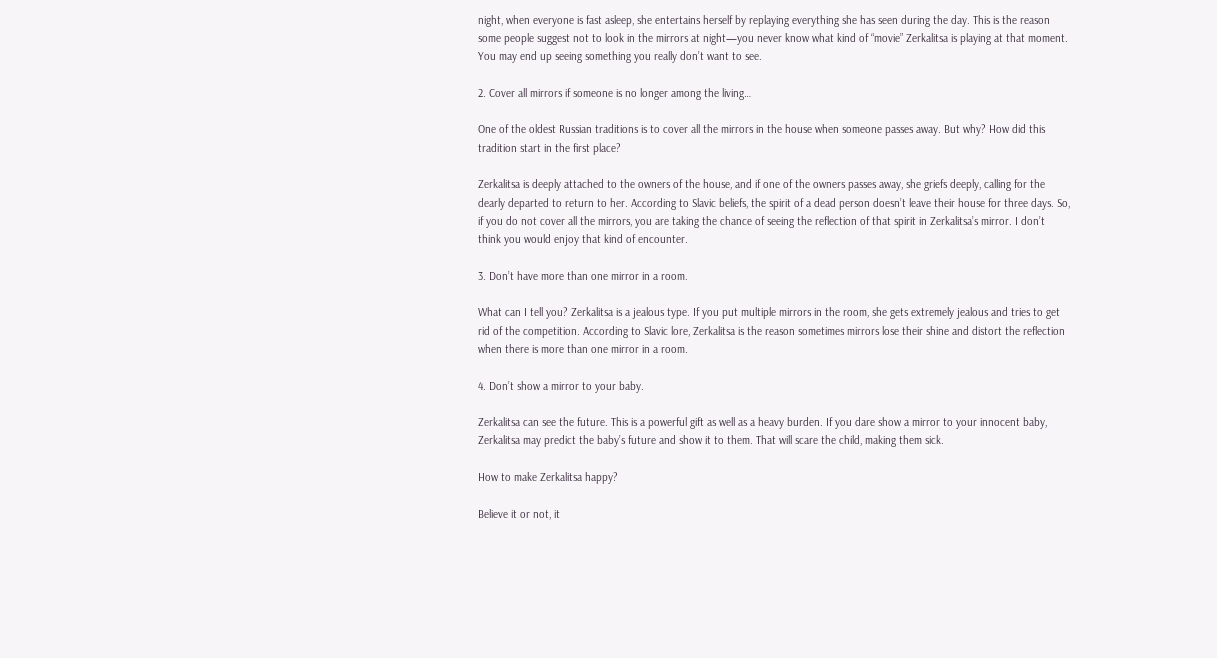night, when everyone is fast asleep, she entertains herself by replaying everything she has seen during the day. This is the reason some people suggest not to look in the mirrors at night—you never know what kind of “movie” Zerkalitsa is playing at that moment. You may end up seeing something you really don’t want to see.

2. Cover all mirrors if someone is no longer among the living…

One of the oldest Russian traditions is to cover all the mirrors in the house when someone passes away. But why? How did this tradition start in the first place?

Zerkalitsa is deeply attached to the owners of the house, and if one of the owners passes away, she griefs deeply, calling for the dearly departed to return to her. According to Slavic beliefs, the spirit of a dead person doesn’t leave their house for three days. So, if you do not cover all the mirrors, you are taking the chance of seeing the reflection of that spirit in Zerkalitsa’s mirror. I don’t think you would enjoy that kind of encounter.

3. Don’t have more than one mirror in a room.

What can I tell you? Zerkalitsa is a jealous type. If you put multiple mirrors in the room, she gets extremely jealous and tries to get rid of the competition. According to Slavic lore, Zerkalitsa is the reason sometimes mirrors lose their shine and distort the reflection when there is more than one mirror in a room.

4. Don’t show a mirror to your baby.

Zerkalitsa can see the future. This is a powerful gift as well as a heavy burden. If you dare show a mirror to your innocent baby, Zerkalitsa may predict the baby’s future and show it to them. That will scare the child, making them sick.

How to make Zerkalitsa happy?

Believe it or not, it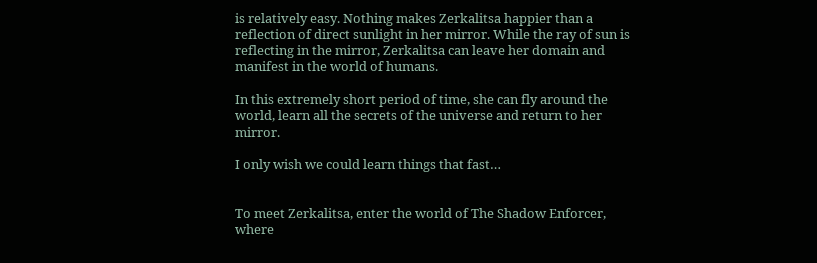is relatively easy. Nothing makes Zerkalitsa happier than a reflection of direct sunlight in her mirror. While the ray of sun is reflecting in the mirror, Zerkalitsa can leave her domain and manifest in the world of humans.

In this extremely short period of time, she can fly around the world, learn all the secrets of the universe and return to her mirror.

I only wish we could learn things that fast…


To meet Zerkalitsa, enter the world of The Shadow Enforcer, where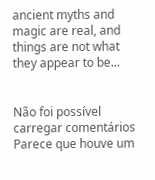ancient myths and magic are real, and things are not what they appear to be...


Não foi possível carregar comentários
Parece que houve um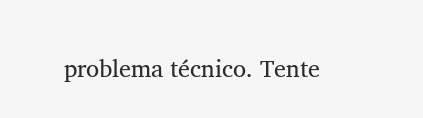problema técnico. Tente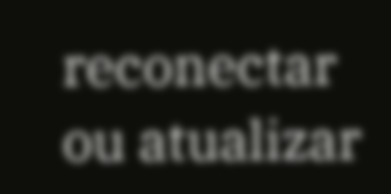reconectar ou atualizar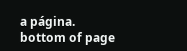a página.
bottom of page